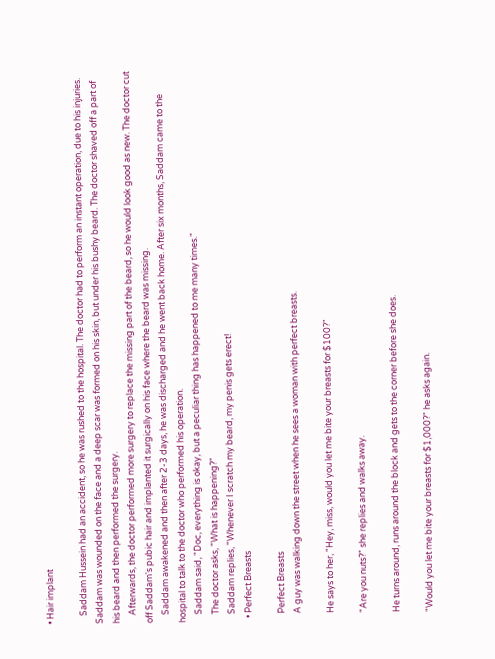• Hair implant

    Saddam Hussein had an accident, so he was rushed to the hospital. The doctor had to perform an instant operation, due to his injuries. Saddam was wounded on the face and a deep scar was formed on his skin, but under his bushy beard. The doctor shaved off a part of his beard and then performed the surgery.
    Afterwards, the doctor performed more surgery to replace the missing part of the beard, so he would look good as new. The doctor cut off Saddam's pubic hair and implanted it surgically on his face where the beard was missing.
    Saddam awakened and then after 2-3 days, he was discharged and he went back home. After six months, Saddam came to the hospital to talk to the doctor who performed his operation.
    Saddam said, "Doc, everything is okay, but a peculiar thing has happened to me many times."
    The doctor asks, "What is happening?"
    Saddam replies, "Whenever I scratch my beard, my penis gets erect!
  • Perfect Breasts

    Perfect Breasts
    A guy was walking down the street when he sees a woman with perfect breasts.

    He says to her, "Hey, miss, would you let me bite your breasts for $100?"

    "Are you nuts?" she replies and walks away.

    He turns around, runs around the block and gets to the corner before she does.

    "Would you let me bite your breasts for $1,000?" he asks again.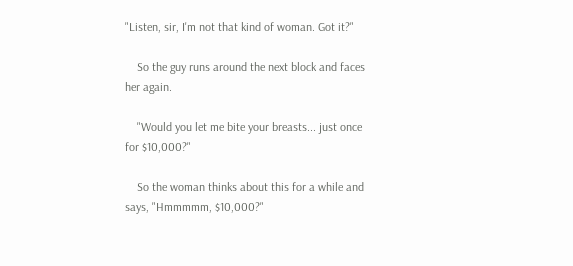"Listen, sir, I'm not that kind of woman. Got it?"

    So the guy runs around the next block and faces her again.

    "Would you let me bite your breasts... just once for $10,000?"

    So the woman thinks about this for a while and says, "Hmmmmm, $10,000?"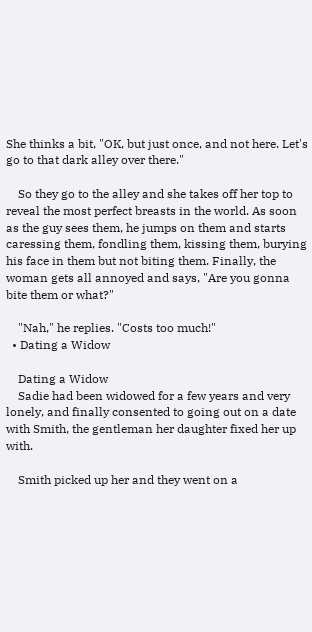She thinks a bit, "OK, but just once, and not here. Let's go to that dark alley over there."

    So they go to the alley and she takes off her top to reveal the most perfect breasts in the world. As soon as the guy sees them, he jumps on them and starts caressing them, fondling them, kissing them, burying his face in them but not biting them. Finally, the woman gets all annoyed and says, "Are you gonna bite them or what?"

    "Nah," he replies. "Costs too much!"
  • Dating a Widow

    Dating a Widow
    Sadie had been widowed for a few years and very lonely, and finally consented to going out on a date with Smith, the gentleman her daughter fixed her up with.

    Smith picked up her and they went on a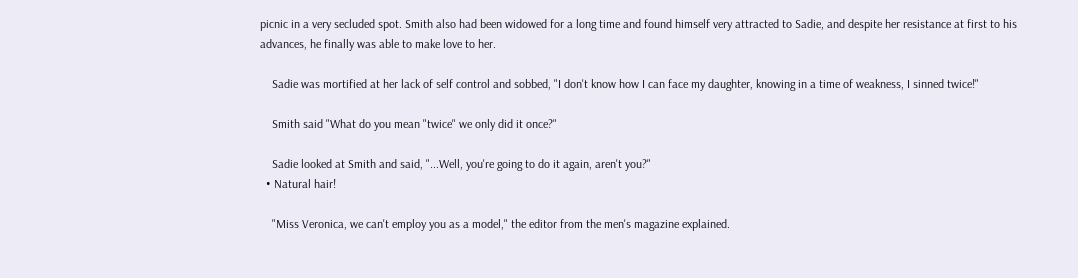picnic in a very secluded spot. Smith also had been widowed for a long time and found himself very attracted to Sadie, and despite her resistance at first to his advances, he finally was able to make love to her.

    Sadie was mortified at her lack of self control and sobbed, "I don't know how I can face my daughter, knowing in a time of weakness, I sinned twice!"

    Smith said "What do you mean "twice" we only did it once?"

    Sadie looked at Smith and said, "...Well, you're going to do it again, aren't you?"
  • Natural hair!

    "Miss Veronica, we can't employ you as a model," the editor from the men's magazine explained.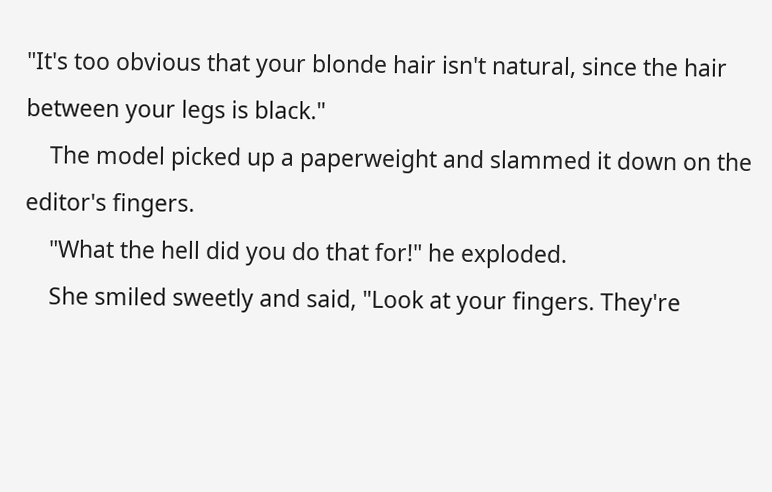"It's too obvious that your blonde hair isn't natural, since the hair between your legs is black."
    The model picked up a paperweight and slammed it down on the editor's fingers.
    "What the hell did you do that for!" he exploded.
    She smiled sweetly and said, "Look at your fingers. They're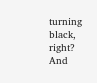turning black, right? And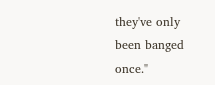they've only been banged once."